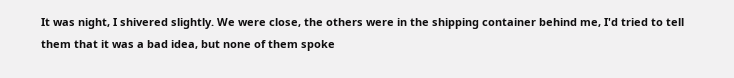It was night, I shivered slightly. We were close, the others were in the shipping container behind me, I'd tried to tell them that it was a bad idea, but none of them spoke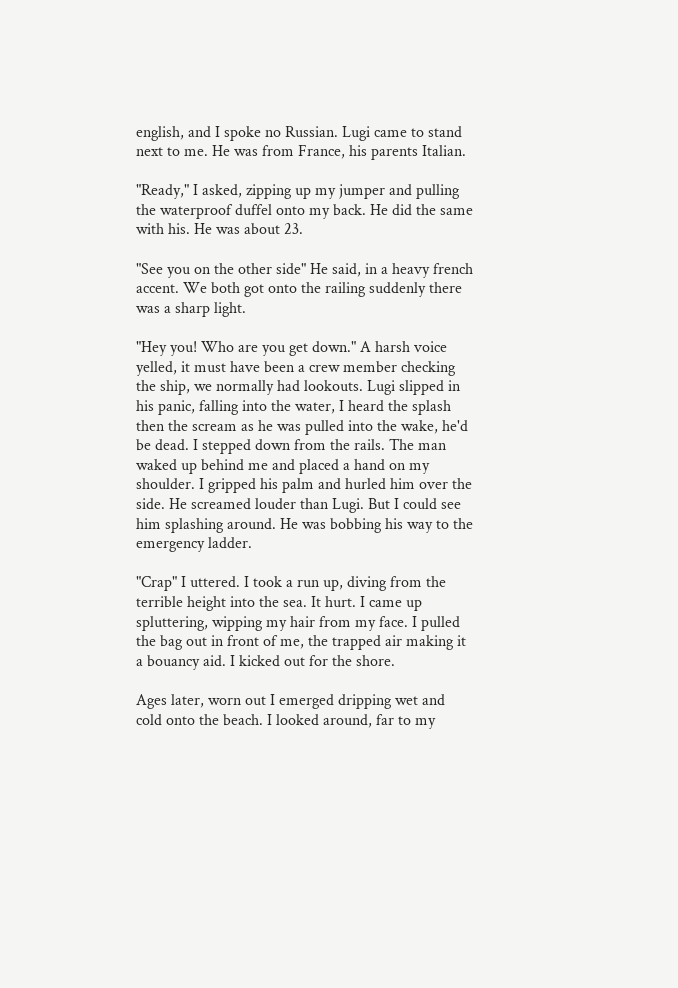english, and I spoke no Russian. Lugi came to stand next to me. He was from France, his parents Italian.

"Ready," I asked, zipping up my jumper and pulling the waterproof duffel onto my back. He did the same with his. He was about 23.

"See you on the other side" He said, in a heavy french accent. We both got onto the railing suddenly there was a sharp light.

"Hey you! Who are you get down." A harsh voice yelled, it must have been a crew member checking the ship, we normally had lookouts. Lugi slipped in his panic, falling into the water, I heard the splash then the scream as he was pulled into the wake, he'd be dead. I stepped down from the rails. The man waked up behind me and placed a hand on my shoulder. I gripped his palm and hurled him over the side. He screamed louder than Lugi. But I could see him splashing around. He was bobbing his way to the emergency ladder.

"Crap" I uttered. I took a run up, diving from the terrible height into the sea. It hurt. I came up spluttering, wipping my hair from my face. I pulled the bag out in front of me, the trapped air making it a bouancy aid. I kicked out for the shore.

Ages later, worn out I emerged dripping wet and cold onto the beach. I looked around, far to my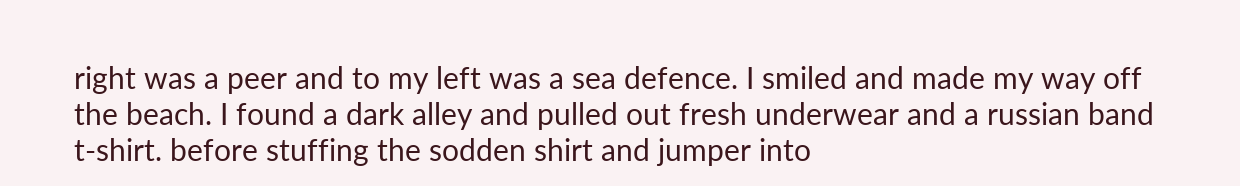right was a peer and to my left was a sea defence. I smiled and made my way off the beach. I found a dark alley and pulled out fresh underwear and a russian band t-shirt. before stuffing the sodden shirt and jumper into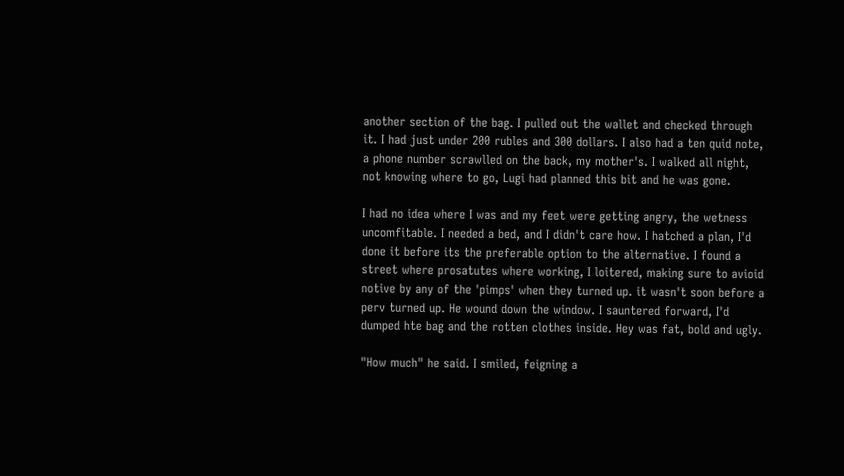another section of the bag. I pulled out the wallet and checked through it. I had just under 200 rubles and 300 dollars. I also had a ten quid note, a phone number scrawlled on the back, my mother's. I walked all night, not knowing where to go, Lugi had planned this bit and he was gone.

I had no idea where I was and my feet were getting angry, the wetness uncomfitable. I needed a bed, and I didn't care how. I hatched a plan, I'd done it before its the preferable option to the alternative. I found a street where prosatutes where working, I loitered, making sure to avioid notive by any of the 'pimps' when they turned up. it wasn't soon before a perv turned up. He wound down the window. I sauntered forward, I'd dumped hte bag and the rotten clothes inside. Hey was fat, bold and ugly.

"How much" he said. I smiled, feigning a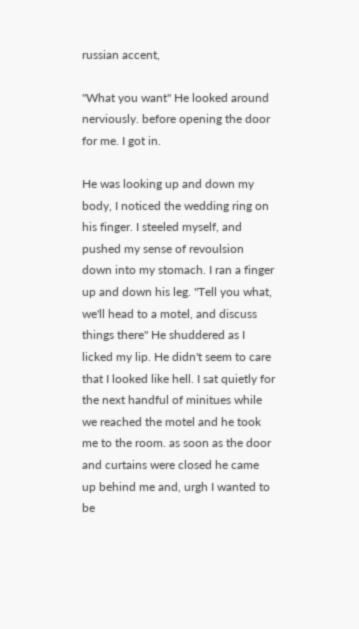russian accent,

"What you want" He looked around nerviously. before opening the door for me. I got in.

He was looking up and down my body, I noticed the wedding ring on his finger. I steeled myself, and pushed my sense of revoulsion down into my stomach. I ran a finger up and down his leg. "Tell you what, we'll head to a motel, and discuss things there" He shuddered as I licked my lip. He didn't seem to care that I looked like hell. I sat quietly for the next handful of minitues while we reached the motel and he took me to the room. as soon as the door and curtains were closed he came up behind me and, urgh I wanted to be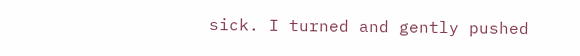sick. I turned and gently pushed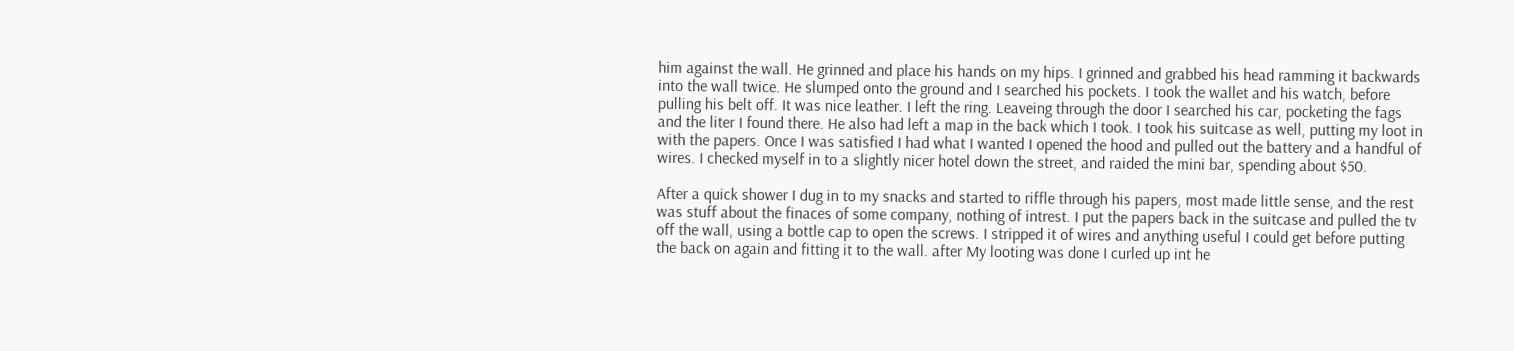him against the wall. He grinned and place his hands on my hips. I grinned and grabbed his head ramming it backwards into the wall twice. He slumped onto the ground and I searched his pockets. I took the wallet and his watch, before pulling his belt off. It was nice leather. I left the ring. Leaveing through the door I searched his car, pocketing the fags and the liter I found there. He also had left a map in the back which I took. I took his suitcase as well, putting my loot in with the papers. Once I was satisfied I had what I wanted I opened the hood and pulled out the battery and a handful of wires. I checked myself in to a slightly nicer hotel down the street, and raided the mini bar, spending about $50.

After a quick shower I dug in to my snacks and started to riffle through his papers, most made little sense, and the rest was stuff about the finaces of some company, nothing of intrest. I put the papers back in the suitcase and pulled the tv off the wall, using a bottle cap to open the screws. I stripped it of wires and anything useful I could get before putting the back on again and fitting it to the wall. after My looting was done I curled up int he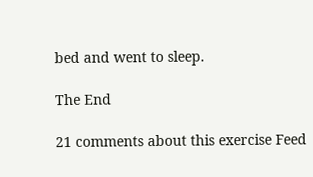bed and went to sleep.

The End

21 comments about this exercise Feed